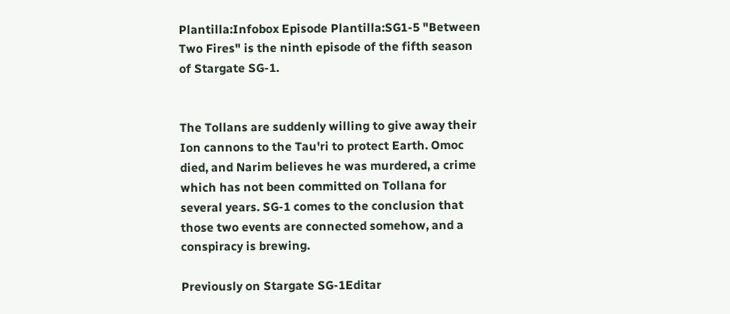Plantilla:Infobox Episode Plantilla:SG1-5 "Between Two Fires" is the ninth episode of the fifth season of Stargate SG-1.


The Tollans are suddenly willing to give away their Ion cannons to the Tau'ri to protect Earth. Omoc died, and Narim believes he was murdered, a crime which has not been committed on Tollana for several years. SG-1 comes to the conclusion that those two events are connected somehow, and a conspiracy is brewing.

Previously on Stargate SG-1Editar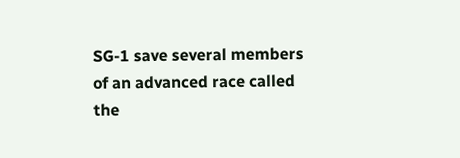SG-1 save several members of an advanced race called the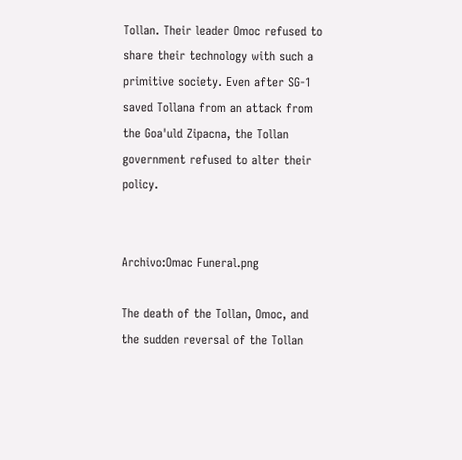Tollan. Their leader Omoc refused to share their technology with such a primitive society. Even after SG-1 saved Tollana from an attack from the Goa'uld Zipacna, the Tollan government refused to alter their policy.


Archivo:Omac Funeral.png

The death of the Tollan, Omoc, and the sudden reversal of the Tollan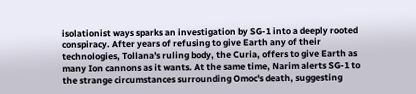isolationist ways sparks an investigation by SG-1 into a deeply rooted conspiracy. After years of refusing to give Earth any of their technologies, Tollana's ruling body, the Curia, offers to give Earth as many Ion cannons as it wants. At the same time, Narim alerts SG-1 to the strange circumstances surrounding Omoc's death, suggesting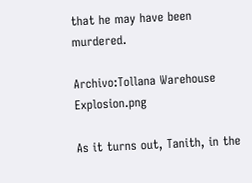that he may have been murdered.

Archivo:Tollana Warehouse Explosion.png

As it turns out, Tanith, in the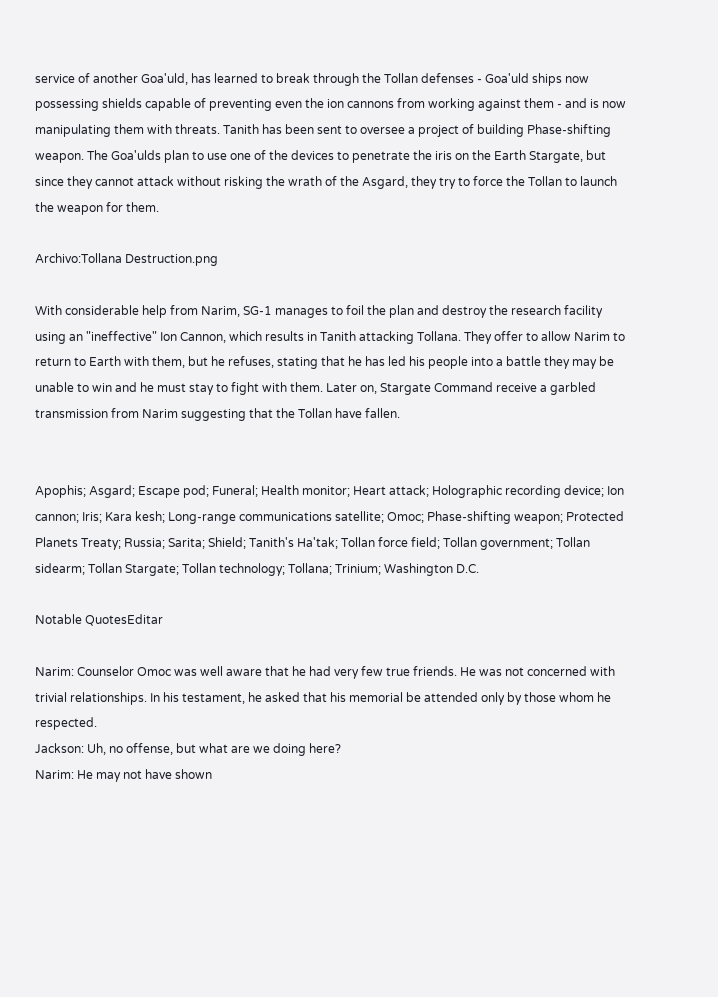service of another Goa'uld, has learned to break through the Tollan defenses - Goa'uld ships now possessing shields capable of preventing even the ion cannons from working against them - and is now manipulating them with threats. Tanith has been sent to oversee a project of building Phase-shifting weapon. The Goa'ulds plan to use one of the devices to penetrate the iris on the Earth Stargate, but since they cannot attack without risking the wrath of the Asgard, they try to force the Tollan to launch the weapon for them.

Archivo:Tollana Destruction.png

With considerable help from Narim, SG-1 manages to foil the plan and destroy the research facility using an "ineffective" Ion Cannon, which results in Tanith attacking Tollana. They offer to allow Narim to return to Earth with them, but he refuses, stating that he has led his people into a battle they may be unable to win and he must stay to fight with them. Later on, Stargate Command receive a garbled transmission from Narim suggesting that the Tollan have fallen.


Apophis; Asgard; Escape pod; Funeral; Health monitor; Heart attack; Holographic recording device; Ion cannon; Iris; Kara kesh; Long-range communications satellite; Omoc; Phase-shifting weapon; Protected Planets Treaty; Russia; Sarita; Shield; Tanith's Ha'tak; Tollan force field; Tollan government; Tollan sidearm; Tollan Stargate; Tollan technology; Tollana; Trinium; Washington D.C.

Notable QuotesEditar

Narim: Counselor Omoc was well aware that he had very few true friends. He was not concerned with trivial relationships. In his testament, he asked that his memorial be attended only by those whom he respected.
Jackson: Uh, no offense, but what are we doing here?
Narim: He may not have shown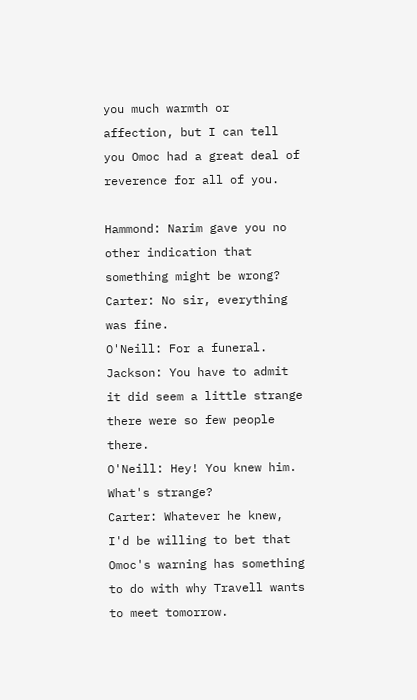you much warmth or affection, but I can tell you Omoc had a great deal of reverence for all of you.

Hammond: Narim gave you no other indication that something might be wrong?
Carter: No sir, everything was fine.
O'Neill: For a funeral.
Jackson: You have to admit it did seem a little strange there were so few people there.
O'Neill: Hey! You knew him. What's strange?
Carter: Whatever he knew, I'd be willing to bet that Omoc's warning has something to do with why Travell wants to meet tomorrow.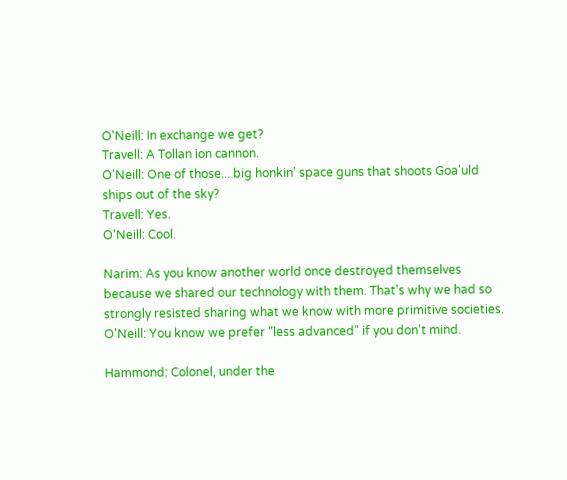O'Neill: In exchange we get?
Travell: A Tollan ion cannon.
O'Neill: One of those... big honkin' space guns that shoots Goa'uld ships out of the sky?
Travell: Yes.
O'Neill: Cool.

Narim: As you know another world once destroyed themselves because we shared our technology with them. That's why we had so strongly resisted sharing what we know with more primitive societies.
O'Neill: You know we prefer "less advanced" if you don't mind.

Hammond: Colonel, under the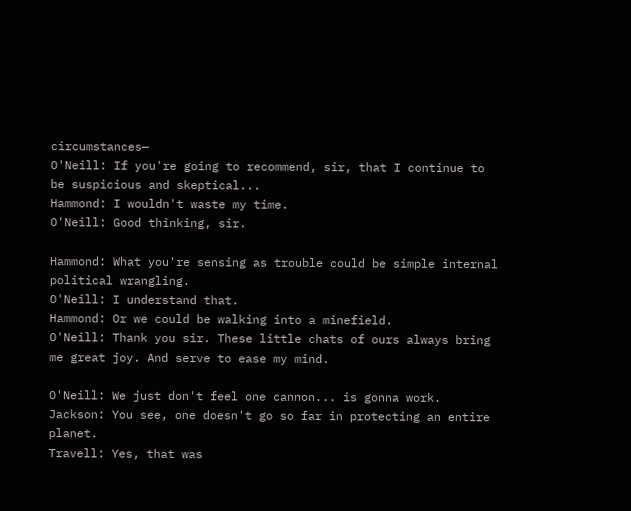circumstances—
O'Neill: If you're going to recommend, sir, that I continue to be suspicious and skeptical...
Hammond: I wouldn't waste my time.
O'Neill: Good thinking, sir.

Hammond: What you're sensing as trouble could be simple internal political wrangling.
O'Neill: I understand that.
Hammond: Or we could be walking into a minefield.
O'Neill: Thank you sir. These little chats of ours always bring me great joy. And serve to ease my mind.

O'Neill: We just don't feel one cannon... is gonna work.
Jackson: You see, one doesn't go so far in protecting an entire planet.
Travell: Yes, that was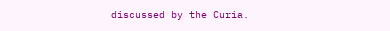discussed by the Curia.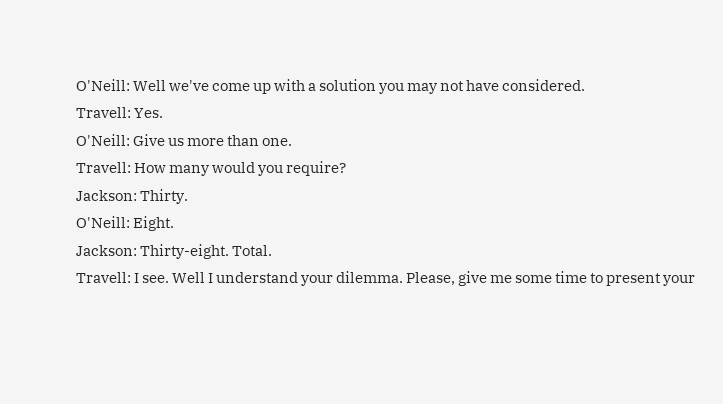O'Neill: Well we've come up with a solution you may not have considered.
Travell: Yes.
O'Neill: Give us more than one.
Travell: How many would you require?
Jackson: Thirty.
O'Neill: Eight.
Jackson: Thirty-eight. Total.
Travell: I see. Well I understand your dilemma. Please, give me some time to present your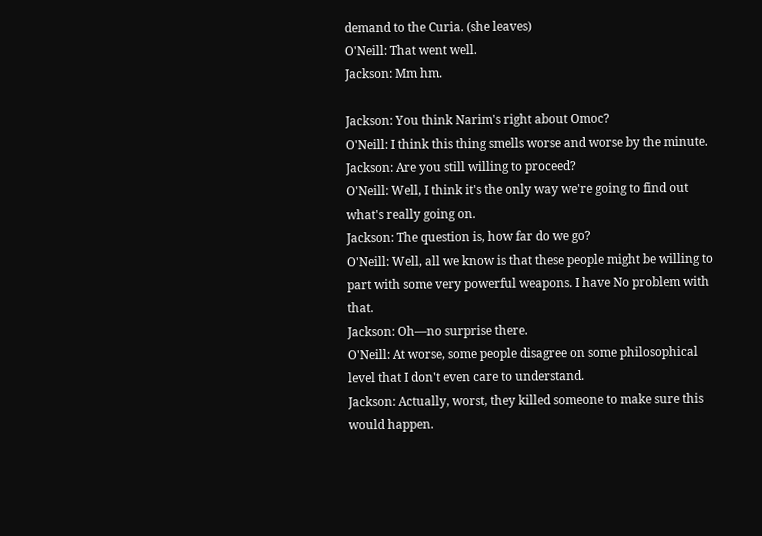demand to the Curia. (she leaves)
O'Neill: That went well.
Jackson: Mm hm.

Jackson: You think Narim's right about Omoc?
O'Neill: I think this thing smells worse and worse by the minute.
Jackson: Are you still willing to proceed?
O'Neill: Well, I think it's the only way we're going to find out what's really going on.
Jackson: The question is, how far do we go?
O'Neill: Well, all we know is that these people might be willing to part with some very powerful weapons. I have No problem with that.
Jackson: Oh—no surprise there.
O'Neill: At worse, some people disagree on some philosophical level that I don't even care to understand.
Jackson: Actually, worst, they killed someone to make sure this would happen.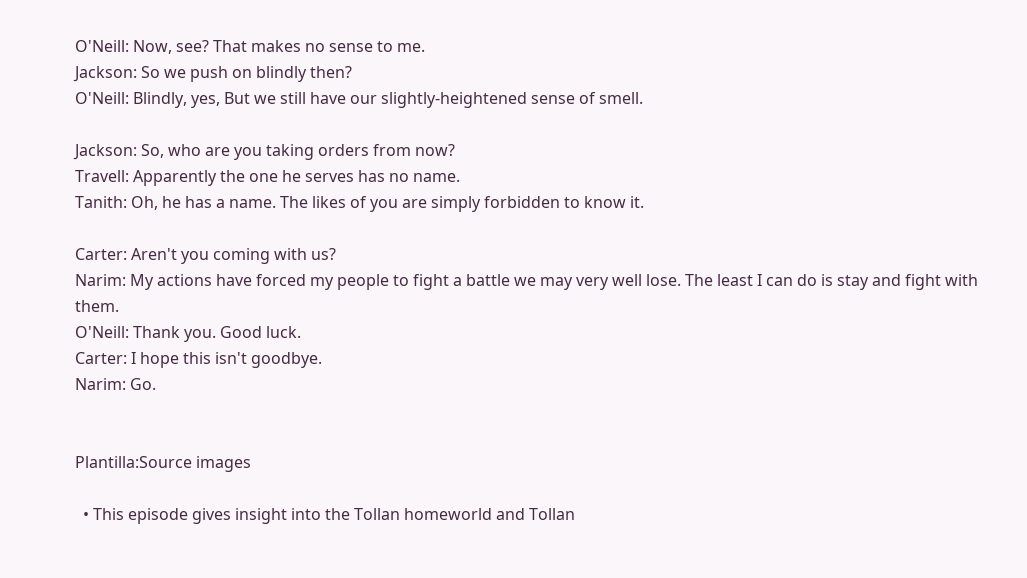O'Neill: Now, see? That makes no sense to me.
Jackson: So we push on blindly then?
O'Neill: Blindly, yes, But we still have our slightly-heightened sense of smell.

Jackson: So, who are you taking orders from now?
Travell: Apparently the one he serves has no name.
Tanith: Oh, he has a name. The likes of you are simply forbidden to know it.

Carter: Aren't you coming with us?
Narim: My actions have forced my people to fight a battle we may very well lose. The least I can do is stay and fight with them.
O'Neill: Thank you. Good luck.
Carter: I hope this isn't goodbye.
Narim: Go.


Plantilla:Source images

  • This episode gives insight into the Tollan homeworld and Tollan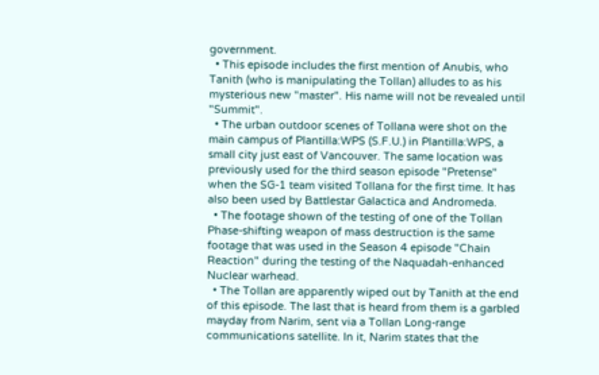government.
  • This episode includes the first mention of Anubis, who Tanith (who is manipulating the Tollan) alludes to as his mysterious new "master". His name will not be revealed until "Summit".
  • The urban outdoor scenes of Tollana were shot on the main campus of Plantilla:WPS (S.F.U.) in Plantilla:WPS, a small city just east of Vancouver. The same location was previously used for the third season episode "Pretense" when the SG-1 team visited Tollana for the first time. It has also been used by Battlestar Galactica and Andromeda.
  • The footage shown of the testing of one of the Tollan Phase-shifting weapon of mass destruction is the same footage that was used in the Season 4 episode "Chain Reaction" during the testing of the Naquadah-enhanced Nuclear warhead.
  • The Tollan are apparently wiped out by Tanith at the end of this episode. The last that is heard from them is a garbled mayday from Narim, sent via a Tollan Long-range communications satellite. In it, Narim states that the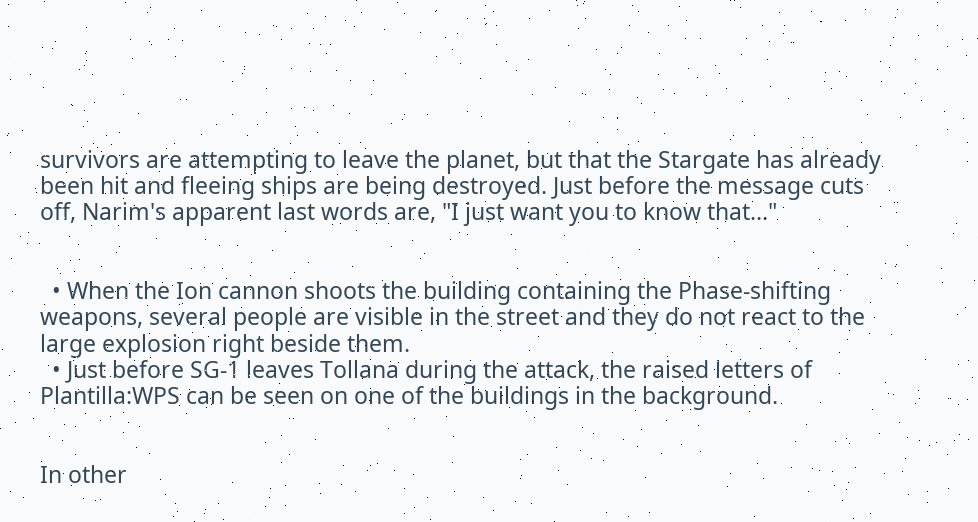survivors are attempting to leave the planet, but that the Stargate has already been hit and fleeing ships are being destroyed. Just before the message cuts off, Narim's apparent last words are, "I just want you to know that..."


  • When the Ion cannon shoots the building containing the Phase-shifting weapons, several people are visible in the street and they do not react to the large explosion right beside them.
  • Just before SG-1 leaves Tollana during the attack, the raised letters of Plantilla:WPS can be seen on one of the buildings in the background.


In other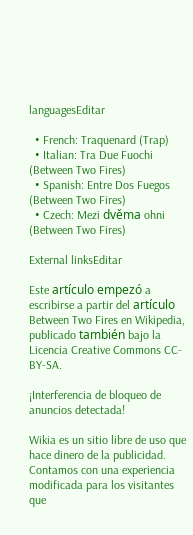languagesEditar

  • French: Traquenard (Trap)
  • Italian: Tra Due Fuochi (Between Two Fires)
  • Spanish: Entre Dos Fuegos (Between Two Fires)
  • Czech: Mezi dvěma ohni (Between Two Fires)

External linksEditar

Este artículo empezó a escribirse a partir del artículo Between Two Fires en Wikipedia,
publicado también bajo la Licencia Creative Commons CC-BY-SA.

¡Interferencia de bloqueo de anuncios detectada!

Wikia es un sitio libre de uso que hace dinero de la publicidad. Contamos con una experiencia modificada para los visitantes que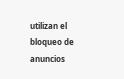utilizan el bloqueo de anuncios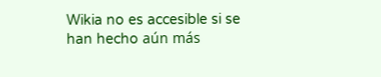Wikia no es accesible si se han hecho aún más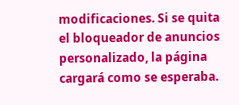modificaciones. Si se quita el bloqueador de anuncios personalizado, la página cargará como se esperaba.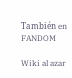También en FANDOM

Wiki al azar